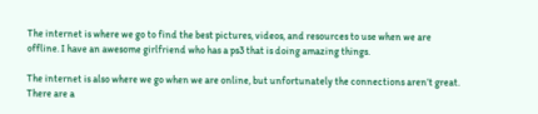The internet is where we go to find the best pictures, videos, and resources to use when we are offline. I have an awesome girlfriend who has a ps3 that is doing amazing things.

The internet is also where we go when we are online, but unfortunately the connections aren’t great. There are a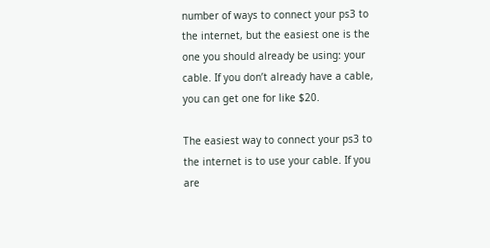number of ways to connect your ps3 to the internet, but the easiest one is the one you should already be using: your cable. If you don’t already have a cable, you can get one for like $20.

The easiest way to connect your ps3 to the internet is to use your cable. If you are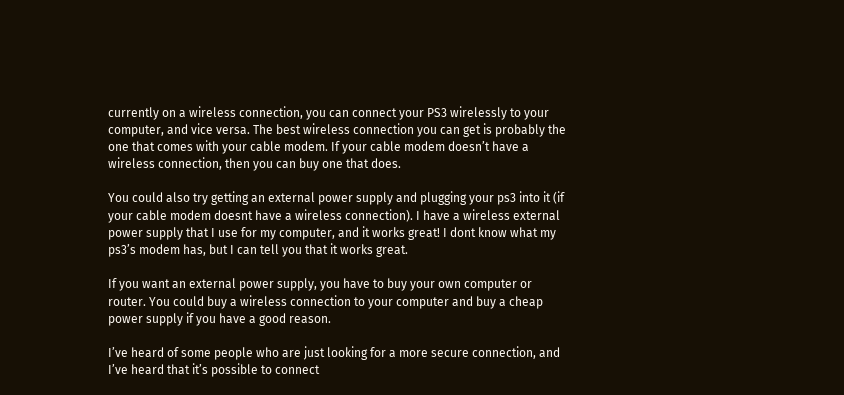currently on a wireless connection, you can connect your PS3 wirelessly to your computer, and vice versa. The best wireless connection you can get is probably the one that comes with your cable modem. If your cable modem doesn’t have a wireless connection, then you can buy one that does.

You could also try getting an external power supply and plugging your ps3 into it (if your cable modem doesnt have a wireless connection). I have a wireless external power supply that I use for my computer, and it works great! I dont know what my ps3’s modem has, but I can tell you that it works great.

If you want an external power supply, you have to buy your own computer or router. You could buy a wireless connection to your computer and buy a cheap power supply if you have a good reason.

I’ve heard of some people who are just looking for a more secure connection, and I’ve heard that it’s possible to connect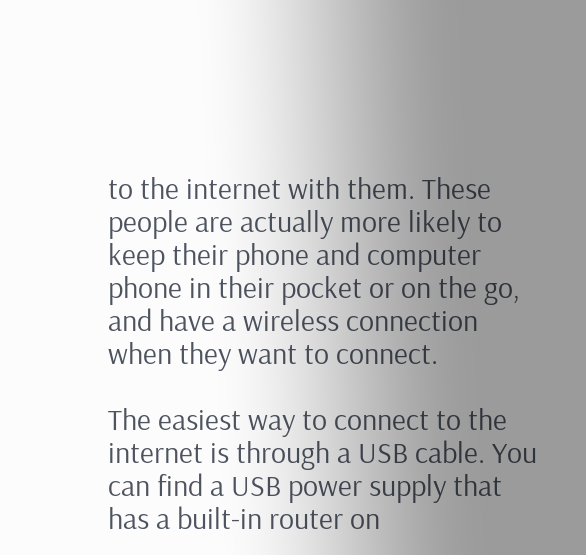to the internet with them. These people are actually more likely to keep their phone and computer phone in their pocket or on the go, and have a wireless connection when they want to connect.

The easiest way to connect to the internet is through a USB cable. You can find a USB power supply that has a built-in router on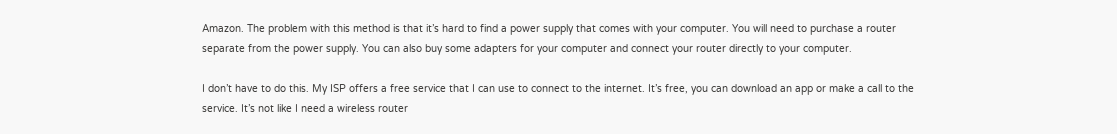Amazon. The problem with this method is that it’s hard to find a power supply that comes with your computer. You will need to purchase a router separate from the power supply. You can also buy some adapters for your computer and connect your router directly to your computer.

I don’t have to do this. My ISP offers a free service that I can use to connect to the internet. It’s free, you can download an app or make a call to the service. It’s not like I need a wireless router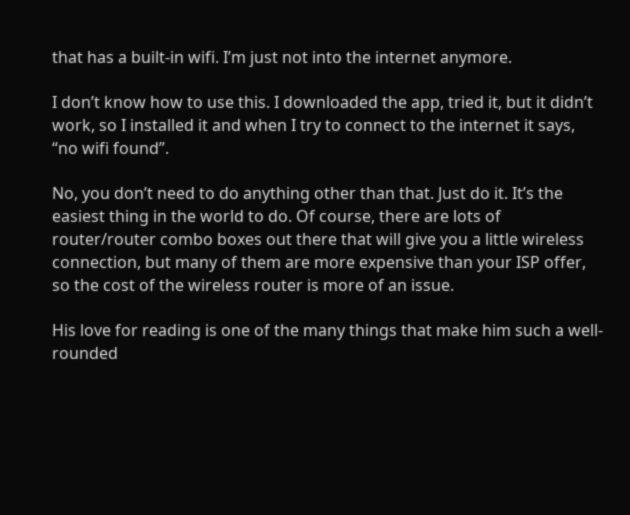that has a built-in wifi. I’m just not into the internet anymore.

I don’t know how to use this. I downloaded the app, tried it, but it didn’t work, so I installed it and when I try to connect to the internet it says, “no wifi found”.

No, you don’t need to do anything other than that. Just do it. It’s the easiest thing in the world to do. Of course, there are lots of router/router combo boxes out there that will give you a little wireless connection, but many of them are more expensive than your ISP offer, so the cost of the wireless router is more of an issue.

His love for reading is one of the many things that make him such a well-rounded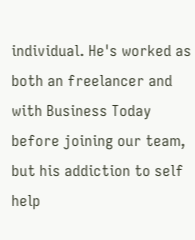individual. He's worked as both an freelancer and with Business Today before joining our team, but his addiction to self help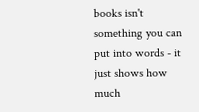books isn't something you can put into words - it just shows how much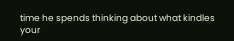time he spends thinking about what kindles your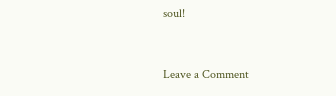soul!


Leave a Comment